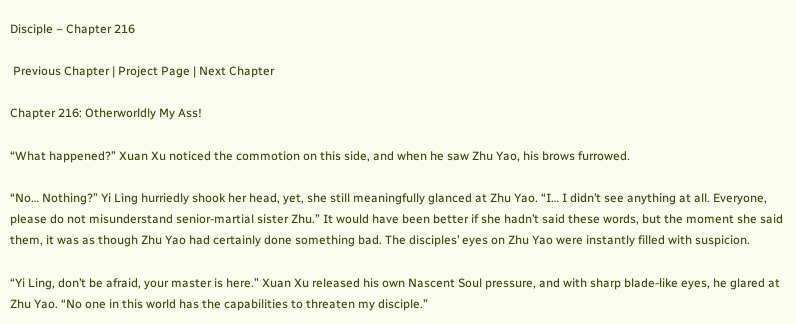Disciple – Chapter 216

 Previous Chapter | Project Page | Next Chapter

Chapter 216: Otherworldly My Ass!

“What happened?” Xuan Xu noticed the commotion on this side, and when he saw Zhu Yao, his brows furrowed.

“No… Nothing?” Yi Ling hurriedly shook her head, yet, she still meaningfully glanced at Zhu Yao. “I… I didn’t see anything at all. Everyone, please do not misunderstand senior-martial sister Zhu.” It would have been better if she hadn’t said these words, but the moment she said them, it was as though Zhu Yao had certainly done something bad. The disciples’ eyes on Zhu Yao were instantly filled with suspicion.

“Yi Ling, don’t be afraid, your master is here.” Xuan Xu released his own Nascent Soul pressure, and with sharp blade-like eyes, he glared at Zhu Yao. “No one in this world has the capabilities to threaten my disciple.”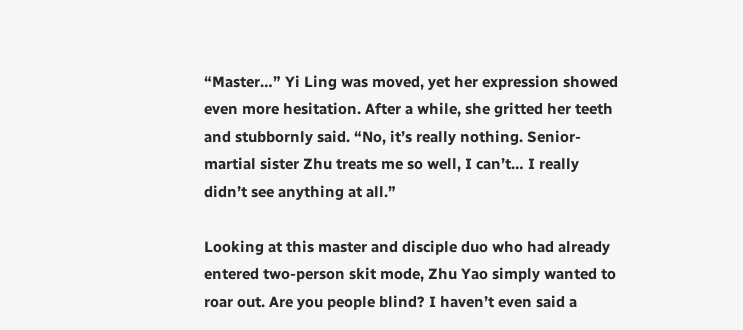“Master…” Yi Ling was moved, yet her expression showed even more hesitation. After a while, she gritted her teeth and stubbornly said. “No, it’s really nothing. Senior-martial sister Zhu treats me so well, I can’t… I really didn’t see anything at all.”

Looking at this master and disciple duo who had already entered two-person skit mode, Zhu Yao simply wanted to roar out. Are you people blind? I haven’t even said a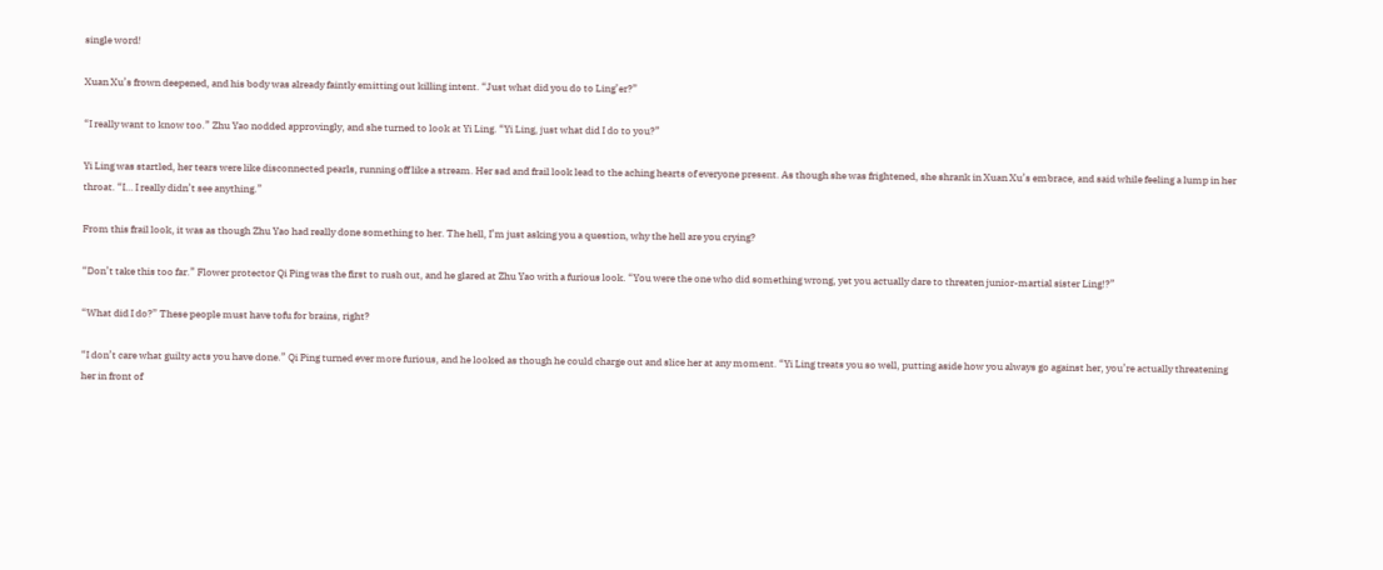single word!

Xuan Xu’s frown deepened, and his body was already faintly emitting out killing intent. “Just what did you do to Ling’er?”

“I really want to know too.” Zhu Yao nodded approvingly, and she turned to look at Yi Ling. “Yi Ling, just what did I do to you?”

Yi Ling was startled, her tears were like disconnected pearls, running off like a stream. Her sad and frail look lead to the aching hearts of everyone present. As though she was frightened, she shrank in Xuan Xu’s embrace, and said while feeling a lump in her throat. “I… I really didn’t see anything.”

From this frail look, it was as though Zhu Yao had really done something to her. The hell, I’m just asking you a question, why the hell are you crying?

“Don’t take this too far.” Flower protector Qi Ping was the first to rush out, and he glared at Zhu Yao with a furious look. “You were the one who did something wrong, yet you actually dare to threaten junior-martial sister Ling!?”

“What did I do?” These people must have tofu for brains, right?

“I don’t care what guilty acts you have done.” Qi Ping turned ever more furious, and he looked as though he could charge out and slice her at any moment. “Yi Ling treats you so well, putting aside how you always go against her, you’re actually threatening her in front of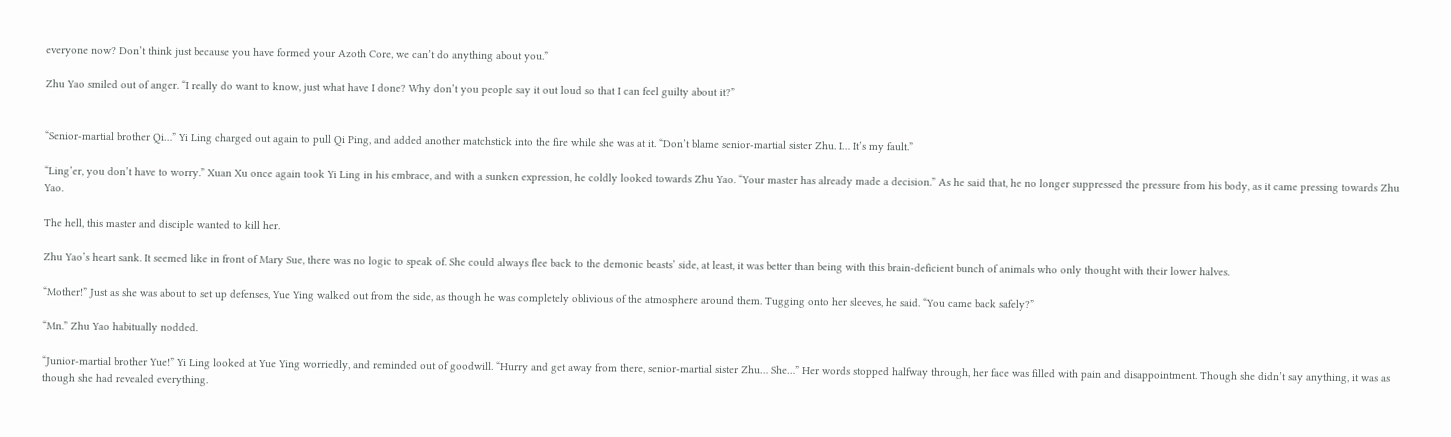everyone now? Don’t think just because you have formed your Azoth Core, we can’t do anything about you.”

Zhu Yao smiled out of anger. “I really do want to know, just what have I done? Why don’t you people say it out loud so that I can feel guilty about it?”


“Senior-martial brother Qi…” Yi Ling charged out again to pull Qi Ping, and added another matchstick into the fire while she was at it. “Don’t blame senior-martial sister Zhu. I… It’s my fault.”

“Ling’er, you don’t have to worry.” Xuan Xu once again took Yi Ling in his embrace, and with a sunken expression, he coldly looked towards Zhu Yao. “Your master has already made a decision.” As he said that, he no longer suppressed the pressure from his body, as it came pressing towards Zhu Yao.

The hell, this master and disciple wanted to kill her.

Zhu Yao’s heart sank. It seemed like in front of Mary Sue, there was no logic to speak of. She could always flee back to the demonic beasts’ side, at least, it was better than being with this brain-deficient bunch of animals who only thought with their lower halves.

“Mother!” Just as she was about to set up defenses, Yue Ying walked out from the side, as though he was completely oblivious of the atmosphere around them. Tugging onto her sleeves, he said. “You came back safely?”

“Mn.” Zhu Yao habitually nodded.

“Junior-martial brother Yue!” Yi Ling looked at Yue Ying worriedly, and reminded out of goodwill. “Hurry and get away from there, senior-martial sister Zhu… She…” Her words stopped halfway through, her face was filled with pain and disappointment. Though she didn’t say anything, it was as though she had revealed everything.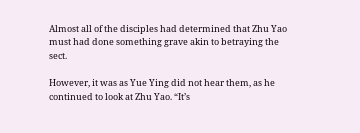Almost all of the disciples had determined that Zhu Yao must had done something grave akin to betraying the sect.

However, it was as Yue Ying did not hear them, as he continued to look at Zhu Yao. “It’s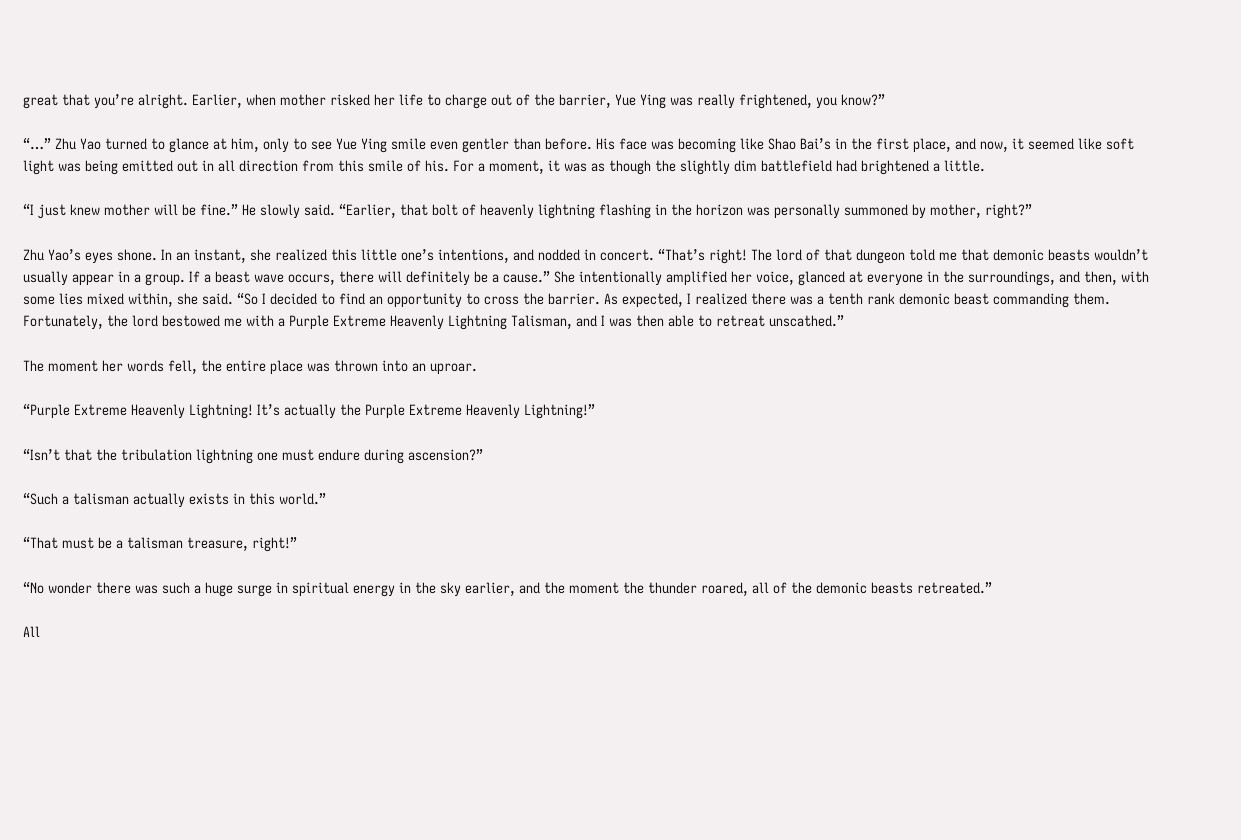great that you’re alright. Earlier, when mother risked her life to charge out of the barrier, Yue Ying was really frightened, you know?”

“…” Zhu Yao turned to glance at him, only to see Yue Ying smile even gentler than before. His face was becoming like Shao Bai’s in the first place, and now, it seemed like soft light was being emitted out in all direction from this smile of his. For a moment, it was as though the slightly dim battlefield had brightened a little.

“I just knew mother will be fine.” He slowly said. “Earlier, that bolt of heavenly lightning flashing in the horizon was personally summoned by mother, right?”

Zhu Yao’s eyes shone. In an instant, she realized this little one’s intentions, and nodded in concert. “That’s right! The lord of that dungeon told me that demonic beasts wouldn’t usually appear in a group. If a beast wave occurs, there will definitely be a cause.” She intentionally amplified her voice, glanced at everyone in the surroundings, and then, with some lies mixed within, she said. “So I decided to find an opportunity to cross the barrier. As expected, I realized there was a tenth rank demonic beast commanding them. Fortunately, the lord bestowed me with a Purple Extreme Heavenly Lightning Talisman, and I was then able to retreat unscathed.”

The moment her words fell, the entire place was thrown into an uproar.

“Purple Extreme Heavenly Lightning! It’s actually the Purple Extreme Heavenly Lightning!”

“Isn’t that the tribulation lightning one must endure during ascension?”

“Such a talisman actually exists in this world.”

“That must be a talisman treasure, right!”

“No wonder there was such a huge surge in spiritual energy in the sky earlier, and the moment the thunder roared, all of the demonic beasts retreated.”

All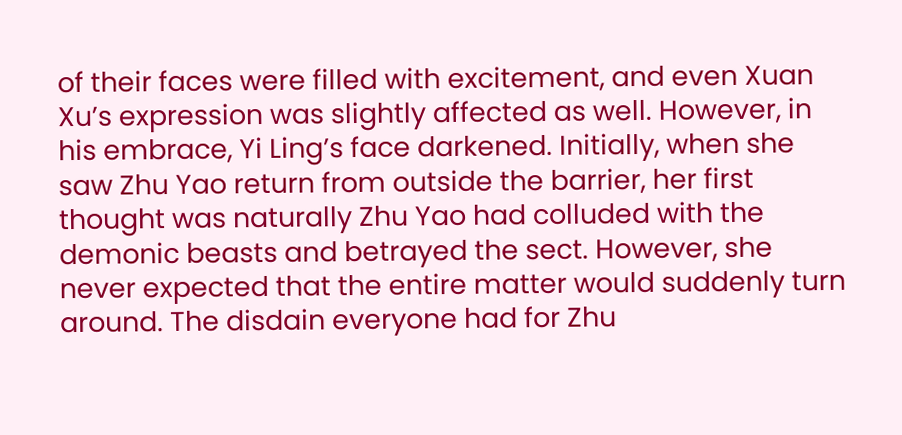of their faces were filled with excitement, and even Xuan Xu’s expression was slightly affected as well. However, in his embrace, Yi Ling’s face darkened. Initially, when she saw Zhu Yao return from outside the barrier, her first thought was naturally Zhu Yao had colluded with the demonic beasts and betrayed the sect. However, she never expected that the entire matter would suddenly turn around. The disdain everyone had for Zhu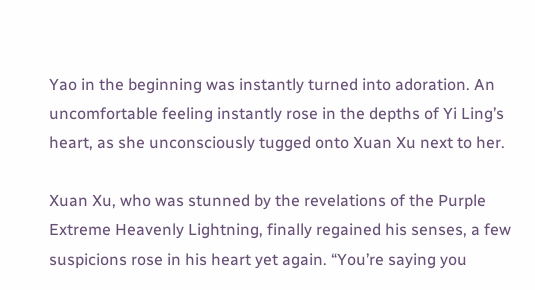Yao in the beginning was instantly turned into adoration. An uncomfortable feeling instantly rose in the depths of Yi Ling’s heart, as she unconsciously tugged onto Xuan Xu next to her.

Xuan Xu, who was stunned by the revelations of the Purple Extreme Heavenly Lightning, finally regained his senses, a few suspicions rose in his heart yet again. “You’re saying you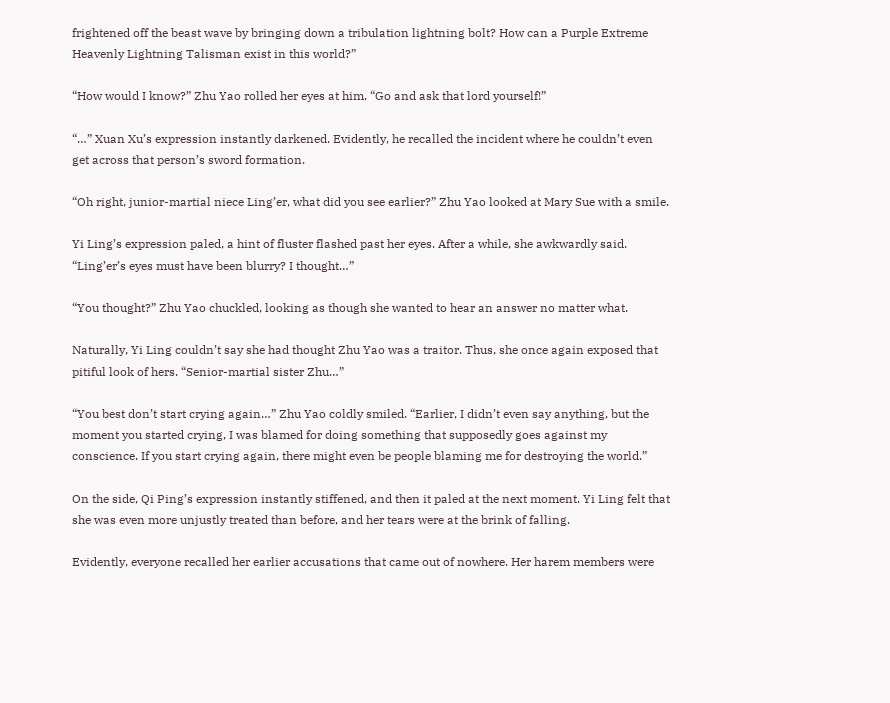frightened off the beast wave by bringing down a tribulation lightning bolt? How can a Purple Extreme Heavenly Lightning Talisman exist in this world?”

“How would I know?” Zhu Yao rolled her eyes at him. “Go and ask that lord yourself!”

“…” Xuan Xu’s expression instantly darkened. Evidently, he recalled the incident where he couldn’t even get across that person’s sword formation.

“Oh right, junior-martial niece Ling’er, what did you see earlier?” Zhu Yao looked at Mary Sue with a smile.

Yi Ling’s expression paled, a hint of fluster flashed past her eyes. After a while, she awkwardly said. “Ling’er’s eyes must have been blurry? I thought…”

“You thought?” Zhu Yao chuckled, looking as though she wanted to hear an answer no matter what.

Naturally, Yi Ling couldn’t say she had thought Zhu Yao was a traitor. Thus, she once again exposed that pitiful look of hers. “Senior-martial sister Zhu…”

“You best don’t start crying again…” Zhu Yao coldly smiled. “Earlier, I didn’t even say anything, but the moment you started crying, I was blamed for doing something that supposedly goes against my conscience. If you start crying again, there might even be people blaming me for destroying the world.”

On the side, Qi Ping’s expression instantly stiffened, and then it paled at the next moment. Yi Ling felt that she was even more unjustly treated than before, and her tears were at the brink of falling.

Evidently, everyone recalled her earlier accusations that came out of nowhere. Her harem members were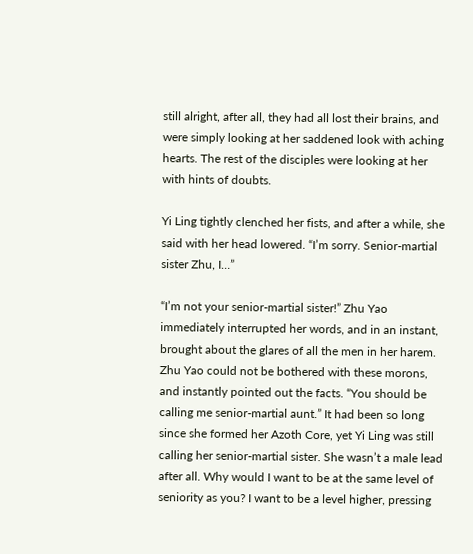still alright, after all, they had all lost their brains, and were simply looking at her saddened look with aching hearts. The rest of the disciples were looking at her with hints of doubts.

Yi Ling tightly clenched her fists, and after a while, she said with her head lowered. “I’m sorry. Senior-martial sister Zhu, I…”

“I’m not your senior-martial sister!” Zhu Yao immediately interrupted her words, and in an instant, brought about the glares of all the men in her harem. Zhu Yao could not be bothered with these morons, and instantly pointed out the facts. “You should be calling me senior-martial aunt.” It had been so long since she formed her Azoth Core, yet Yi Ling was still calling her senior-martial sister. She wasn’t a male lead after all. Why would I want to be at the same level of seniority as you? I want to be a level higher, pressing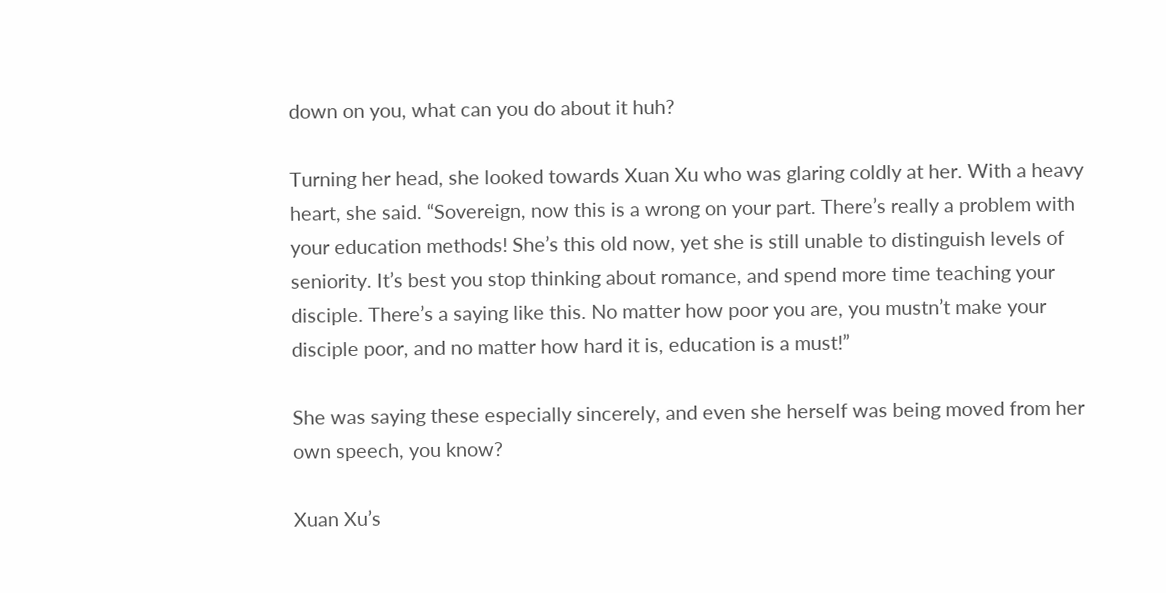down on you, what can you do about it huh?

Turning her head, she looked towards Xuan Xu who was glaring coldly at her. With a heavy heart, she said. “Sovereign, now this is a wrong on your part. There’s really a problem with your education methods! She’s this old now, yet she is still unable to distinguish levels of seniority. It’s best you stop thinking about romance, and spend more time teaching your disciple. There’s a saying like this. No matter how poor you are, you mustn’t make your disciple poor, and no matter how hard it is, education is a must!”

She was saying these especially sincerely, and even she herself was being moved from her own speech, you know?

Xuan Xu’s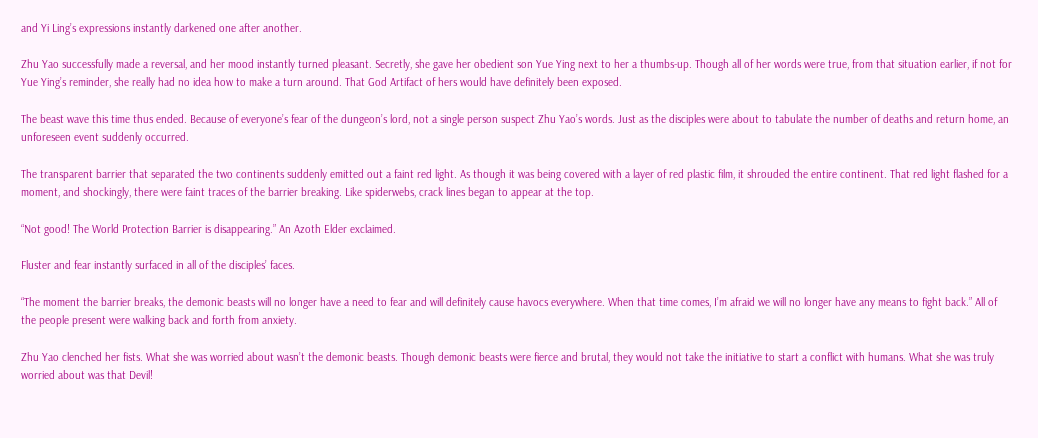and Yi Ling’s expressions instantly darkened one after another.

Zhu Yao successfully made a reversal, and her mood instantly turned pleasant. Secretly, she gave her obedient son Yue Ying next to her a thumbs-up. Though all of her words were true, from that situation earlier, if not for Yue Ying’s reminder, she really had no idea how to make a turn around. That God Artifact of hers would have definitely been exposed.

The beast wave this time thus ended. Because of everyone’s fear of the dungeon’s lord, not a single person suspect Zhu Yao’s words. Just as the disciples were about to tabulate the number of deaths and return home, an unforeseen event suddenly occurred.

The transparent barrier that separated the two continents suddenly emitted out a faint red light. As though it was being covered with a layer of red plastic film, it shrouded the entire continent. That red light flashed for a moment, and shockingly, there were faint traces of the barrier breaking. Like spiderwebs, crack lines began to appear at the top.

“Not good! The World Protection Barrier is disappearing.” An Azoth Elder exclaimed.

Fluster and fear instantly surfaced in all of the disciples’ faces.

“The moment the barrier breaks, the demonic beasts will no longer have a need to fear and will definitely cause havocs everywhere. When that time comes, I’m afraid we will no longer have any means to fight back.” All of the people present were walking back and forth from anxiety.

Zhu Yao clenched her fists. What she was worried about wasn’t the demonic beasts. Though demonic beasts were fierce and brutal, they would not take the initiative to start a conflict with humans. What she was truly worried about was that Devil!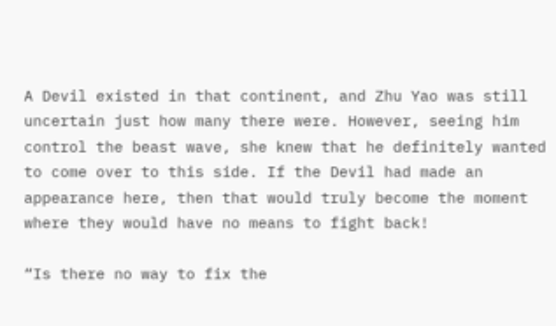A Devil existed in that continent, and Zhu Yao was still uncertain just how many there were. However, seeing him control the beast wave, she knew that he definitely wanted to come over to this side. If the Devil had made an appearance here, then that would truly become the moment where they would have no means to fight back!

“Is there no way to fix the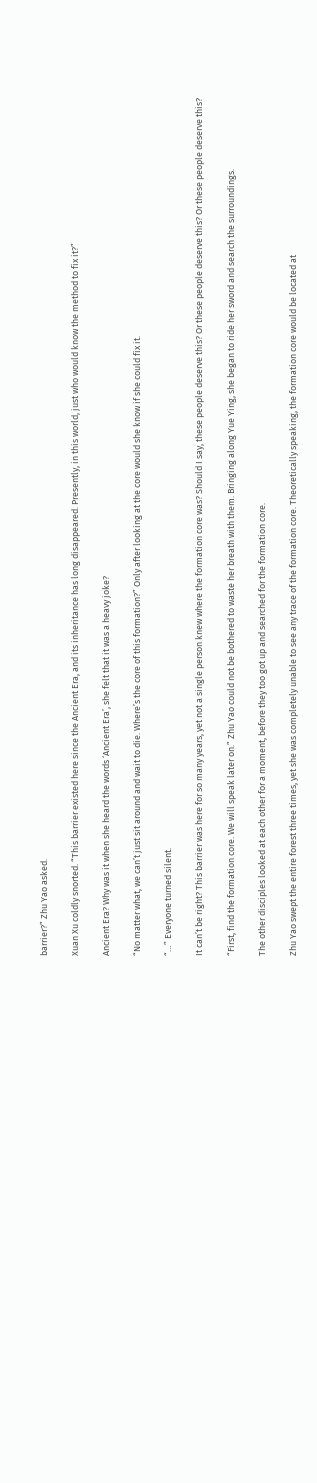barrier?” Zhu Yao asked.

Xuan Xu coldly snorted. “This barrier existed here since the Ancient Era, and its inheritance has long disappeared. Presently, in this world, just who would know the method to fix it?”

Ancient Era? Why was it when she heard the words ‘Ancient Era’, she felt that it was a heavy joke?

“No matter what, we can’t just sit around and wait to die. Where’s the core of this formation?” Only after looking at the core would she know if she could fix it.

“…” Everyone turned silent.

It can’t be right? This barrier was here for so many years, yet not a single person knew where the formation core was? Should I say, these people deserve this? Or these people deserve this? Or these people deserve this?

“First, find the formation core. We will speak later on.” Zhu Yao could not be bothered to waste her breath with them. Bringing along Yue Ying, she began to ride her sword and search the surroundings.

The other disciples looked at each other for a moment, before they too got up and searched for the formation core.

Zhu Yao swept the entire forest three times, yet she was completely unable to see any trace of the formation core. Theoretically speaking, the formation core would be located at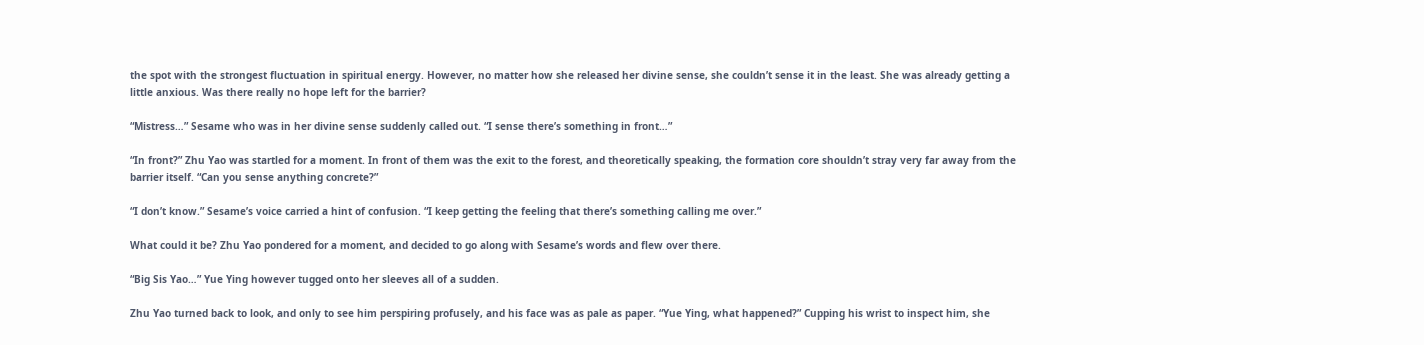the spot with the strongest fluctuation in spiritual energy. However, no matter how she released her divine sense, she couldn’t sense it in the least. She was already getting a little anxious. Was there really no hope left for the barrier?

“Mistress…” Sesame who was in her divine sense suddenly called out. “I sense there’s something in front…”

“In front?” Zhu Yao was startled for a moment. In front of them was the exit to the forest, and theoretically speaking, the formation core shouldn’t stray very far away from the barrier itself. “Can you sense anything concrete?”

“I don’t know.” Sesame’s voice carried a hint of confusion. “I keep getting the feeling that there’s something calling me over.”

What could it be? Zhu Yao pondered for a moment, and decided to go along with Sesame’s words and flew over there.

“Big Sis Yao…” Yue Ying however tugged onto her sleeves all of a sudden.

Zhu Yao turned back to look, and only to see him perspiring profusely, and his face was as pale as paper. “Yue Ying, what happened?” Cupping his wrist to inspect him, she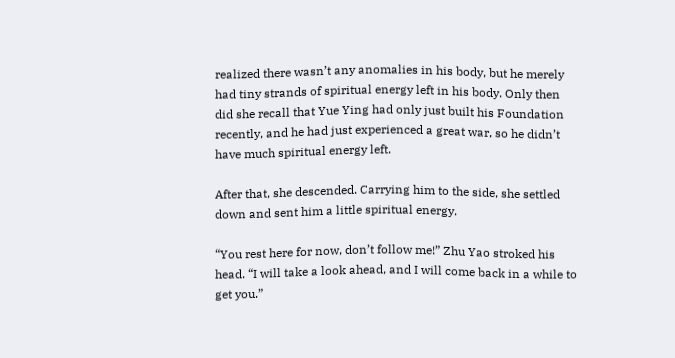realized there wasn’t any anomalies in his body, but he merely had tiny strands of spiritual energy left in his body. Only then did she recall that Yue Ying had only just built his Foundation recently, and he had just experienced a great war, so he didn’t have much spiritual energy left.

After that, she descended. Carrying him to the side, she settled down and sent him a little spiritual energy.

“You rest here for now, don’t follow me!” Zhu Yao stroked his head. “I will take a look ahead, and I will come back in a while to get you.”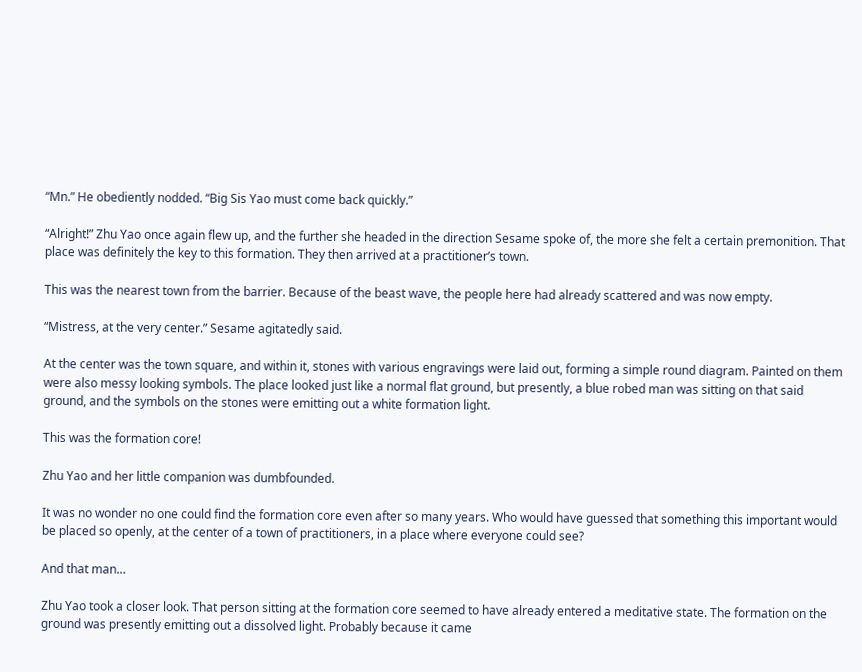“Mn.” He obediently nodded. “Big Sis Yao must come back quickly.”

“Alright!” Zhu Yao once again flew up, and the further she headed in the direction Sesame spoke of, the more she felt a certain premonition. That place was definitely the key to this formation. They then arrived at a practitioner’s town.

This was the nearest town from the barrier. Because of the beast wave, the people here had already scattered and was now empty.

“Mistress, at the very center.” Sesame agitatedly said.

At the center was the town square, and within it, stones with various engravings were laid out, forming a simple round diagram. Painted on them were also messy looking symbols. The place looked just like a normal flat ground, but presently, a blue robed man was sitting on that said ground, and the symbols on the stones were emitting out a white formation light.

This was the formation core!

Zhu Yao and her little companion was dumbfounded.

It was no wonder no one could find the formation core even after so many years. Who would have guessed that something this important would be placed so openly, at the center of a town of practitioners, in a place where everyone could see?

And that man…

Zhu Yao took a closer look. That person sitting at the formation core seemed to have already entered a meditative state. The formation on the ground was presently emitting out a dissolved light. Probably because it came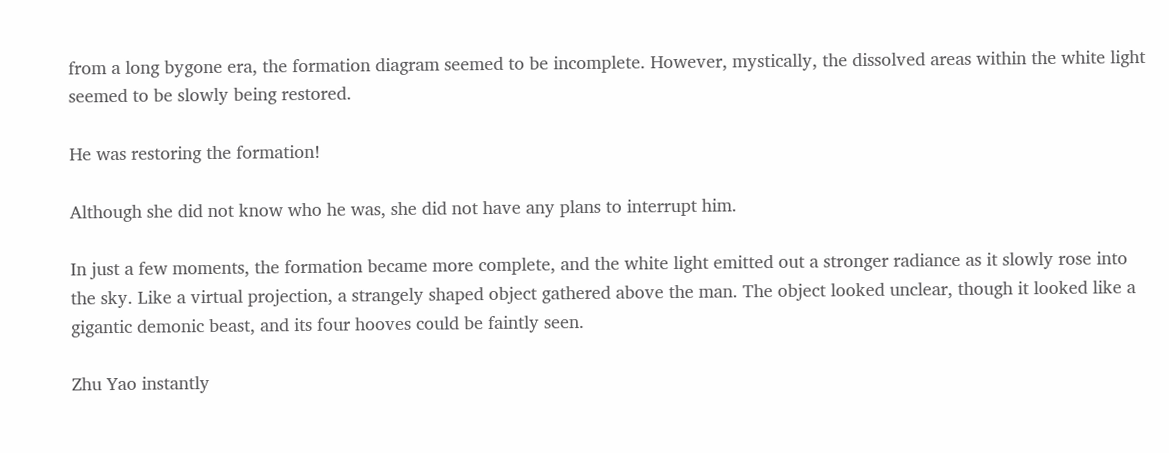from a long bygone era, the formation diagram seemed to be incomplete. However, mystically, the dissolved areas within the white light seemed to be slowly being restored.

He was restoring the formation!

Although she did not know who he was, she did not have any plans to interrupt him.

In just a few moments, the formation became more complete, and the white light emitted out a stronger radiance as it slowly rose into the sky. Like a virtual projection, a strangely shaped object gathered above the man. The object looked unclear, though it looked like a gigantic demonic beast, and its four hooves could be faintly seen.

Zhu Yao instantly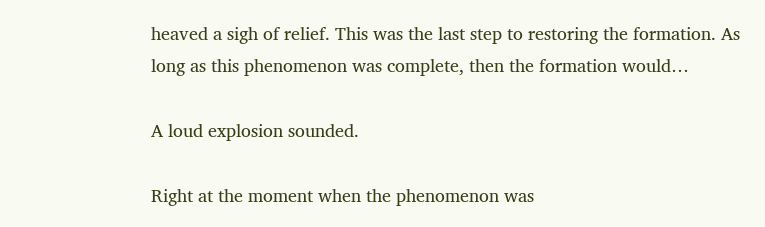heaved a sigh of relief. This was the last step to restoring the formation. As long as this phenomenon was complete, then the formation would…

A loud explosion sounded.

Right at the moment when the phenomenon was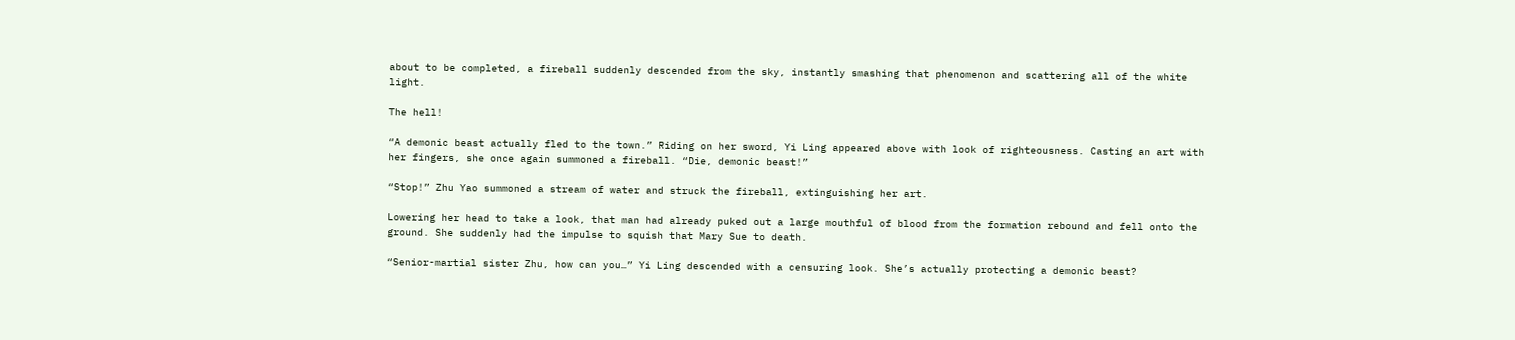about to be completed, a fireball suddenly descended from the sky, instantly smashing that phenomenon and scattering all of the white light.

The hell!

“A demonic beast actually fled to the town.” Riding on her sword, Yi Ling appeared above with look of righteousness. Casting an art with her fingers, she once again summoned a fireball. “Die, demonic beast!”

“Stop!” Zhu Yao summoned a stream of water and struck the fireball, extinguishing her art.

Lowering her head to take a look, that man had already puked out a large mouthful of blood from the formation rebound and fell onto the ground. She suddenly had the impulse to squish that Mary Sue to death.

“Senior-martial sister Zhu, how can you…” Yi Ling descended with a censuring look. She’s actually protecting a demonic beast?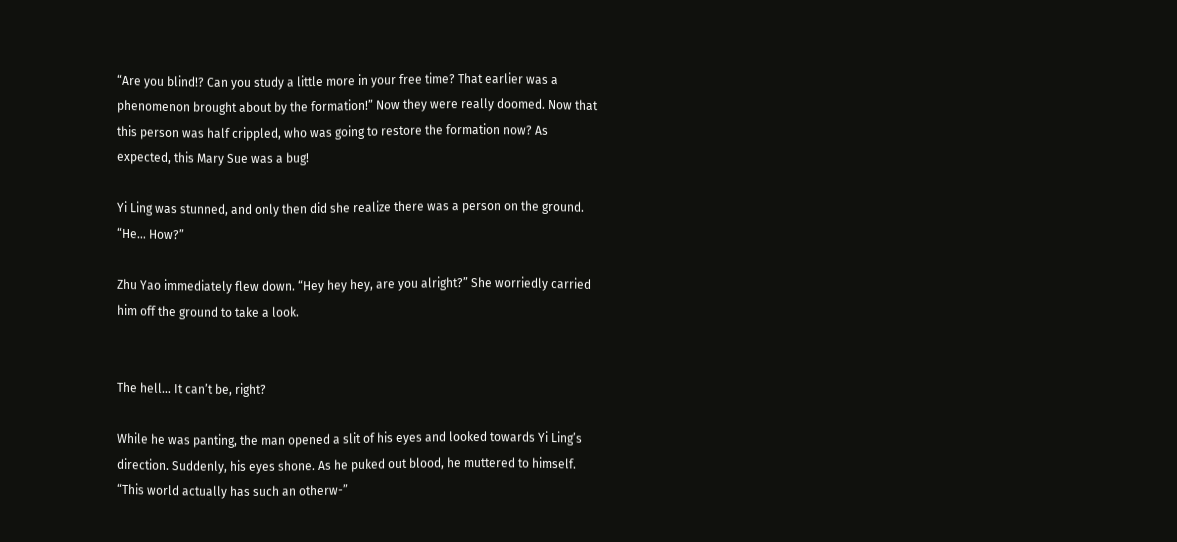“Are you blind!? Can you study a little more in your free time? That earlier was a phenomenon brought about by the formation!” Now they were really doomed. Now that this person was half crippled, who was going to restore the formation now? As expected, this Mary Sue was a bug!

Yi Ling was stunned, and only then did she realize there was a person on the ground. “He… How?”

Zhu Yao immediately flew down. “Hey hey hey, are you alright?” She worriedly carried him off the ground to take a look.


The hell… It can’t be, right?

While he was panting, the man opened a slit of his eyes and looked towards Yi Ling’s direction. Suddenly, his eyes shone. As he puked out blood, he muttered to himself. “This world actually has such an otherw-”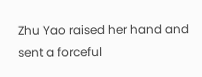Zhu Yao raised her hand and sent a forceful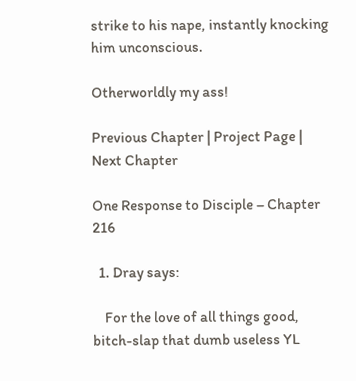strike to his nape, instantly knocking him unconscious.

Otherworldly my ass!

Previous Chapter | Project Page | Next Chapter

One Response to Disciple – Chapter 216

  1. Dray says:

    For the love of all things good, bitch-slap that dumb useless YL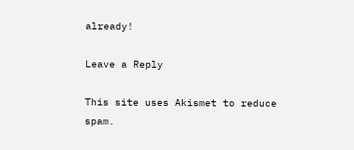already!

Leave a Reply

This site uses Akismet to reduce spam.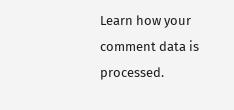Learn how your comment data is processed.